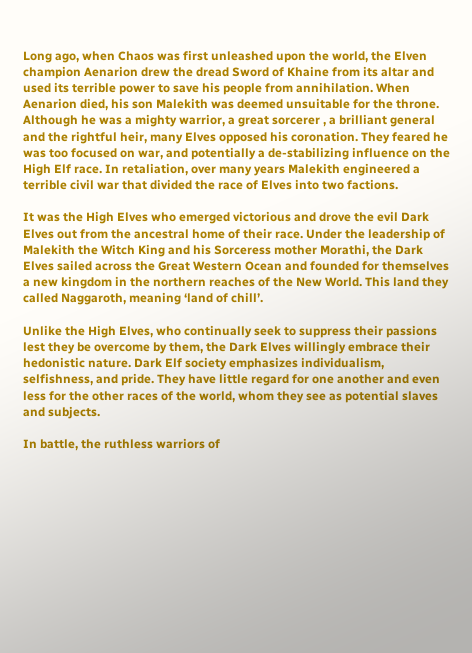Long ago, when Chaos was first unleashed upon the world, the Elven champion Aenarion drew the dread Sword of Khaine from its altar and used its terrible power to save his people from annihilation. When Aenarion died, his son Malekith was deemed unsuitable for the throne. Although he was a mighty warrior, a great sorcerer , a brilliant general and the rightful heir, many Elves opposed his coronation. They feared he was too focused on war, and potentially a de-stabilizing influence on the High Elf race. In retaliation, over many years Malekith engineered a terrible civil war that divided the race of Elves into two factions.

It was the High Elves who emerged victorious and drove the evil Dark Elves out from the ancestral home of their race. Under the leadership of Malekith the Witch King and his Sorceress mother Morathi, the Dark Elves sailed across the Great Western Ocean and founded for themselves a new kingdom in the northern reaches of the New World. This land they called Naggaroth, meaning ‘land of chill’.

Unlike the High Elves, who continually seek to suppress their passions lest they be overcome by them, the Dark Elves willingly embrace their hedonistic nature. Dark Elf society emphasizes individualism, selfishness, and pride. They have little regard for one another and even less for the other races of the world, whom they see as potential slaves and subjects.

In battle, the ruthless warriors of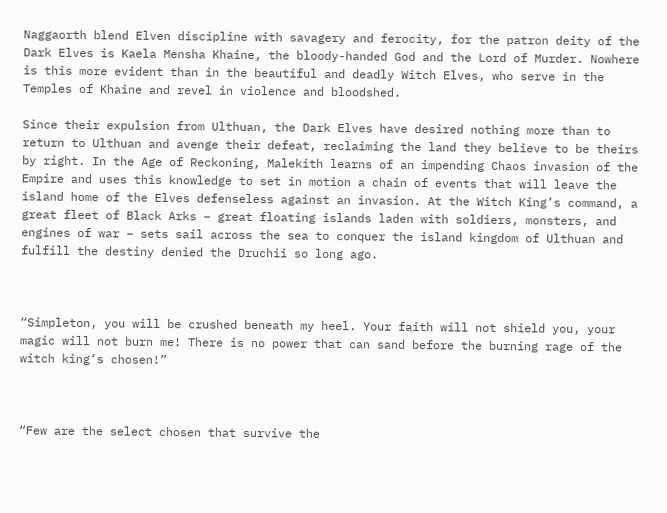Naggaorth blend Elven discipline with savagery and ferocity, for the patron deity of the Dark Elves is Kaela Mensha Khaine, the bloody-handed God and the Lord of Murder. Nowhere is this more evident than in the beautiful and deadly Witch Elves, who serve in the Temples of Khaine and revel in violence and bloodshed.

Since their expulsion from Ulthuan, the Dark Elves have desired nothing more than to return to Ulthuan and avenge their defeat, reclaiming the land they believe to be theirs by right. In the Age of Reckoning, Malekith learns of an impending Chaos invasion of the Empire and uses this knowledge to set in motion a chain of events that will leave the island home of the Elves defenseless against an invasion. At the Witch King’s command, a great fleet of Black Arks – great floating islands laden with soldiers, monsters, and engines of war – sets sail across the sea to conquer the island kingdom of Ulthuan and fulfill the destiny denied the Druchii so long ago.



“Simpleton, you will be crushed beneath my heel. Your faith will not shield you, your magic will not burn me! There is no power that can sand before the burning rage of the witch king’s chosen!”



“Few are the select chosen that survive the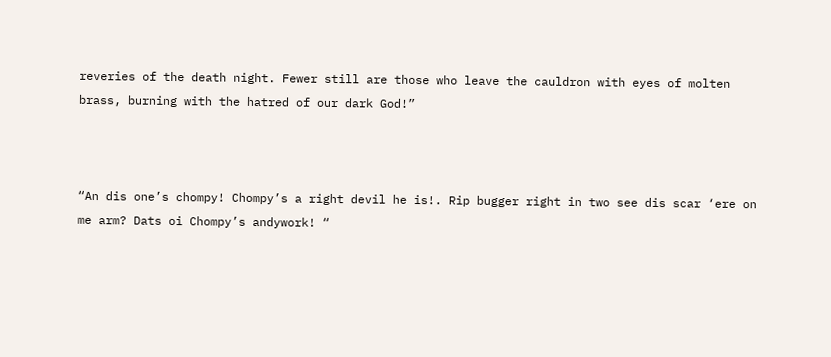reveries of the death night. Fewer still are those who leave the cauldron with eyes of molten brass, burning with the hatred of our dark God!”



“An dis one’s chompy! Chompy’s a right devil he is!. Rip bugger right in two see dis scar ‘ere on me arm? Dats oi Chompy’s andywork! “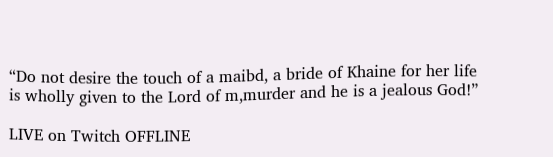“Do not desire the touch of a maibd, a bride of Khaine for her life is wholly given to the Lord of m,murder and he is a jealous God!”

LIVE on Twitch OFFLINE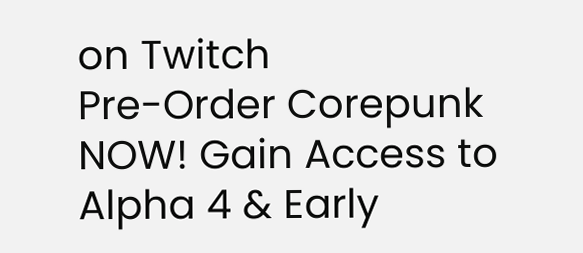on Twitch
Pre-Order Corepunk NOW! Gain Access to Alpha 4 & Early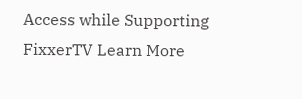Access while Supporting FixxerTV Learn More